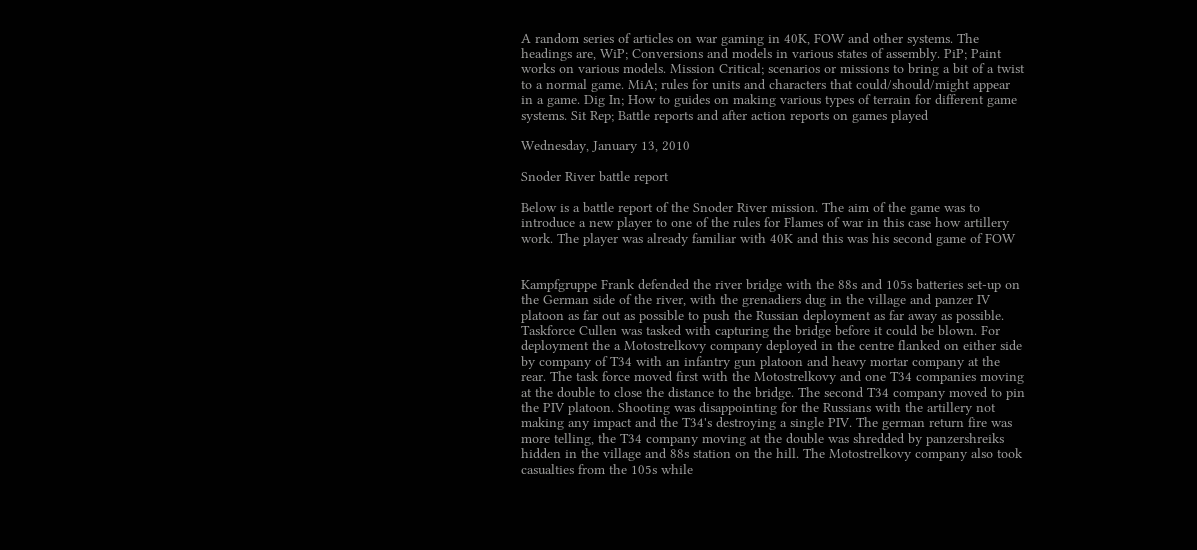A random series of articles on war gaming in 40K, FOW and other systems. The headings are, WiP; Conversions and models in various states of assembly. PiP; Paint works on various models. Mission Critical; scenarios or missions to bring a bit of a twist to a normal game. MiA; rules for units and characters that could/should/might appear in a game. Dig In; How to guides on making various types of terrain for different game systems. Sit Rep; Battle reports and after action reports on games played

Wednesday, January 13, 2010

Snoder River battle report

Below is a battle report of the Snoder River mission. The aim of the game was to introduce a new player to one of the rules for Flames of war in this case how artillery work. The player was already familiar with 40K and this was his second game of FOW


Kampfgruppe Frank defended the river bridge with the 88s and 105s batteries set-up on the German side of the river, with the grenadiers dug in the village and panzer IV platoon as far out as possible to push the Russian deployment as far away as possible. Taskforce Cullen was tasked with capturing the bridge before it could be blown. For deployment the a Motostrelkovy company deployed in the centre flanked on either side by company of T34 with an infantry gun platoon and heavy mortar company at the rear. The task force moved first with the Motostrelkovy and one T34 companies moving at the double to close the distance to the bridge. The second T34 company moved to pin the PIV platoon. Shooting was disappointing for the Russians with the artillery not making any impact and the T34's destroying a single PIV. The german return fire was more telling, the T34 company moving at the double was shredded by panzershreiks hidden in the village and 88s station on the hill. The Motostrelkovy company also took casualties from the 105s while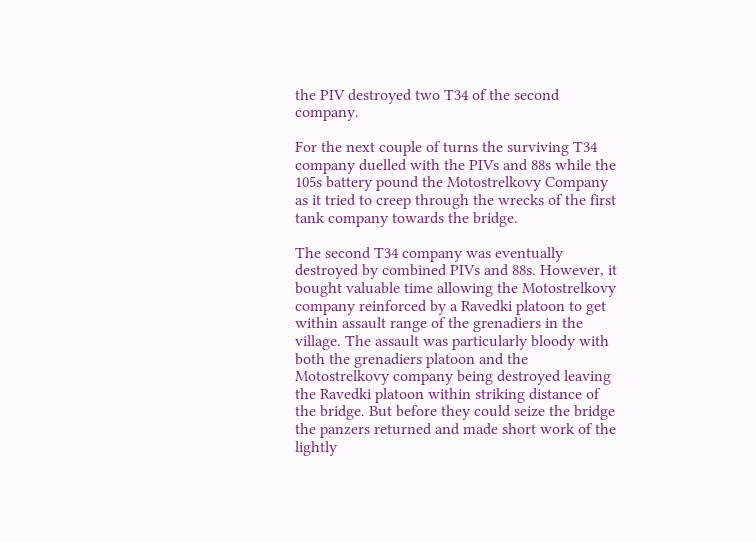the PIV destroyed two T34 of the second company.

For the next couple of turns the surviving T34 company duelled with the PIVs and 88s while the 105s battery pound the Motostrelkovy Company as it tried to creep through the wrecks of the first tank company towards the bridge.

The second T34 company was eventually destroyed by combined PIVs and 88s. However, it bought valuable time allowing the Motostrelkovy company reinforced by a Ravedki platoon to get within assault range of the grenadiers in the village. The assault was particularly bloody with both the grenadiers platoon and the Motostrelkovy company being destroyed leaving the Ravedki platoon within striking distance of the bridge. But before they could seize the bridge the panzers returned and made short work of the lightly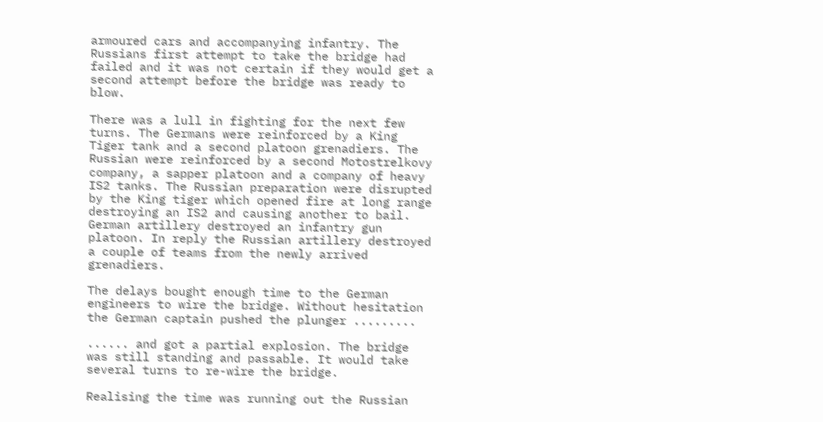armoured cars and accompanying infantry. The Russians first attempt to take the bridge had failed and it was not certain if they would get a second attempt before the bridge was ready to blow.

There was a lull in fighting for the next few turns. The Germans were reinforced by a King Tiger tank and a second platoon grenadiers. The Russian were reinforced by a second Motostrelkovy company, a sapper platoon and a company of heavy IS2 tanks. The Russian preparation were disrupted by the King tiger which opened fire at long range destroying an IS2 and causing another to bail. German artillery destroyed an infantry gun platoon. In reply the Russian artillery destroyed a couple of teams from the newly arrived grenadiers.

The delays bought enough time to the German engineers to wire the bridge. Without hesitation the German captain pushed the plunger .........

...... and got a partial explosion. The bridge was still standing and passable. It would take several turns to re-wire the bridge.

Realising the time was running out the Russian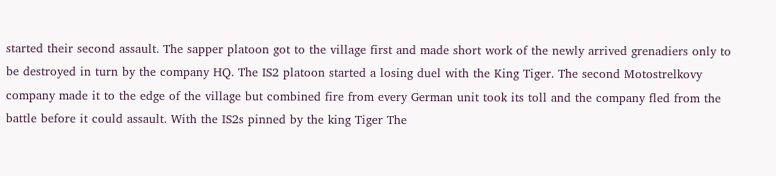started their second assault. The sapper platoon got to the village first and made short work of the newly arrived grenadiers only to be destroyed in turn by the company HQ. The IS2 platoon started a losing duel with the King Tiger. The second Motostrelkovy company made it to the edge of the village but combined fire from every German unit took its toll and the company fled from the battle before it could assault. With the IS2s pinned by the king Tiger The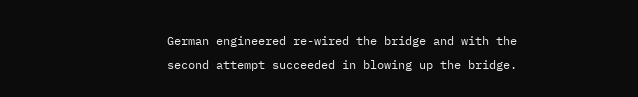German engineered re-wired the bridge and with the second attempt succeeded in blowing up the bridge.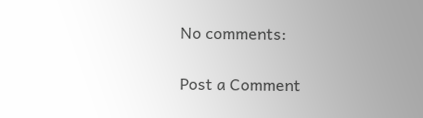No comments:

Post a Comment